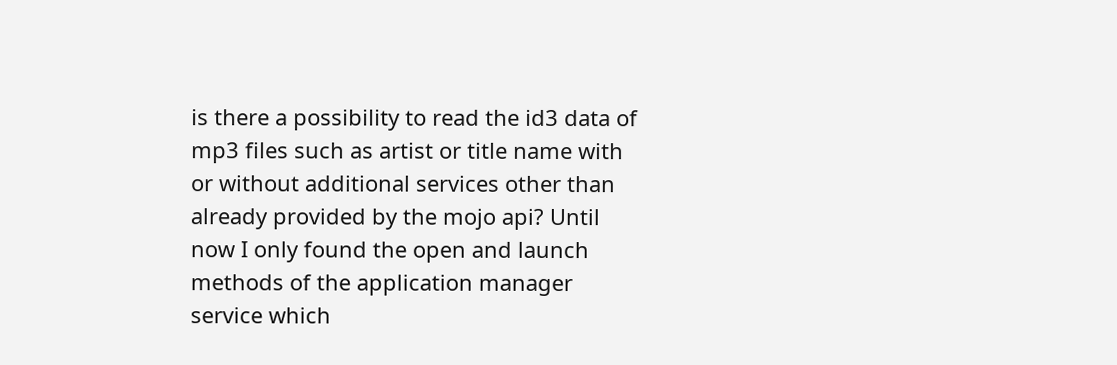is there a possibility to read the id3 data of mp3 files such as artist or title name with or without additional services other than already provided by the mojo api? Until now I only found the open and launch methods of the application manager service which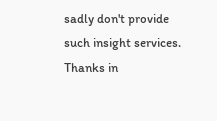sadly don't provide such insight services.
Thanks in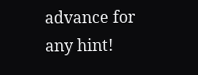advance for any hint!